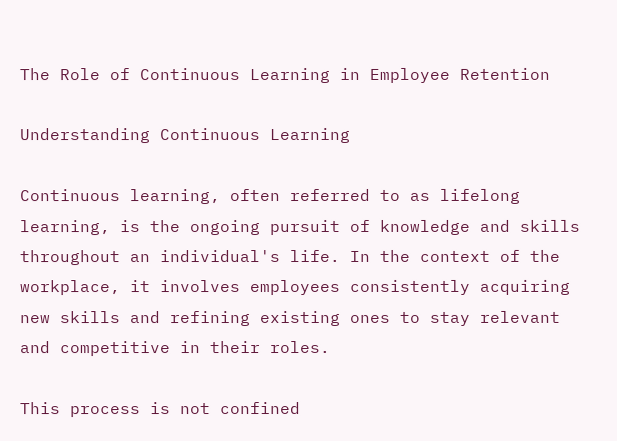The Role of Continuous Learning in Employee Retention

Understanding Continuous Learning

Continuous learning, often referred to as lifelong learning, is the ongoing pursuit of knowledge and skills throughout an individual's life. In the context of the workplace, it involves employees consistently acquiring new skills and refining existing ones to stay relevant and competitive in their roles.

This process is not confined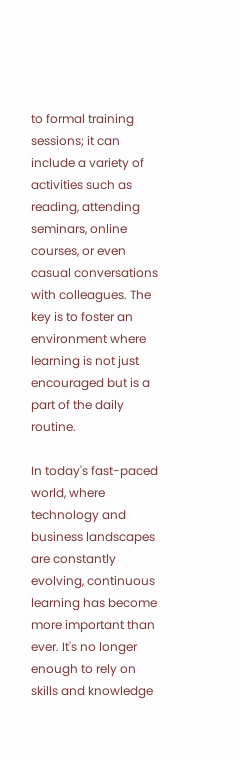to formal training sessions; it can include a variety of activities such as reading, attending seminars, online courses, or even casual conversations with colleagues. The key is to foster an environment where learning is not just encouraged but is a part of the daily routine.

In today's fast-paced world, where technology and business landscapes are constantly evolving, continuous learning has become more important than ever. It's no longer enough to rely on skills and knowledge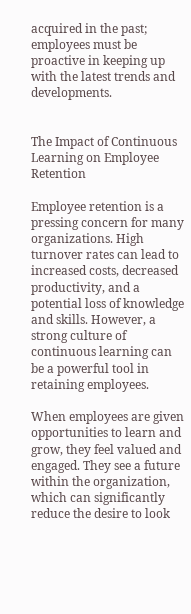acquired in the past; employees must be proactive in keeping up with the latest trends and developments.


The Impact of Continuous Learning on Employee Retention

Employee retention is a pressing concern for many organizations. High turnover rates can lead to increased costs, decreased productivity, and a potential loss of knowledge and skills. However, a strong culture of continuous learning can be a powerful tool in retaining employees.

When employees are given opportunities to learn and grow, they feel valued and engaged. They see a future within the organization, which can significantly reduce the desire to look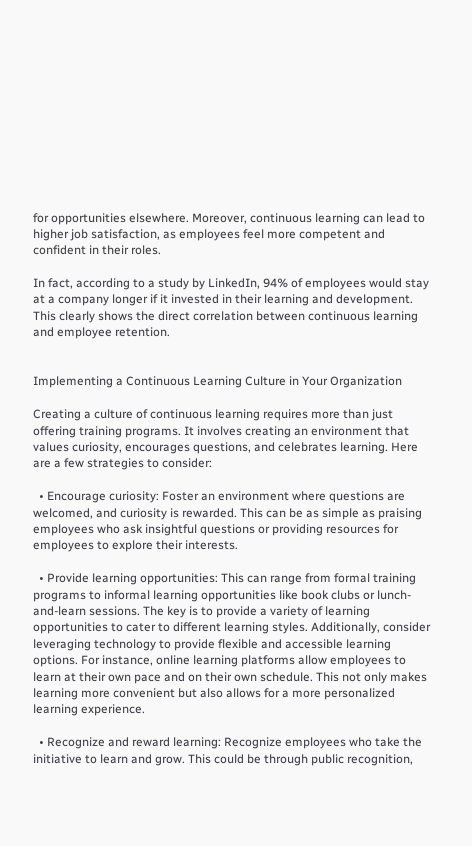for opportunities elsewhere. Moreover, continuous learning can lead to higher job satisfaction, as employees feel more competent and confident in their roles.

In fact, according to a study by LinkedIn, 94% of employees would stay at a company longer if it invested in their learning and development. This clearly shows the direct correlation between continuous learning and employee retention.


Implementing a Continuous Learning Culture in Your Organization

Creating a culture of continuous learning requires more than just offering training programs. It involves creating an environment that values curiosity, encourages questions, and celebrates learning. Here are a few strategies to consider:

  • Encourage curiosity: Foster an environment where questions are welcomed, and curiosity is rewarded. This can be as simple as praising employees who ask insightful questions or providing resources for employees to explore their interests.

  • Provide learning opportunities: This can range from formal training programs to informal learning opportunities like book clubs or lunch-and-learn sessions. The key is to provide a variety of learning opportunities to cater to different learning styles. Additionally, consider leveraging technology to provide flexible and accessible learning options. For instance, online learning platforms allow employees to learn at their own pace and on their own schedule. This not only makes learning more convenient but also allows for a more personalized learning experience.

  • Recognize and reward learning: Recognize employees who take the initiative to learn and grow. This could be through public recognition,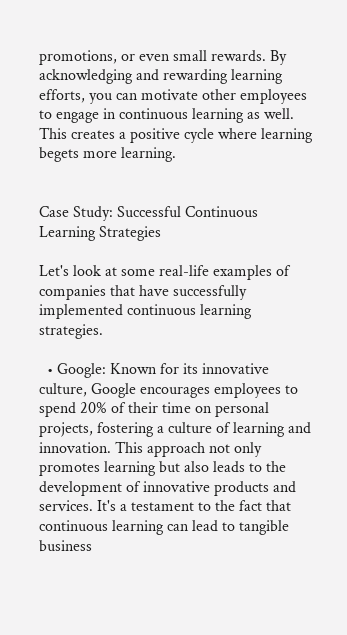promotions, or even small rewards. By acknowledging and rewarding learning efforts, you can motivate other employees to engage in continuous learning as well. This creates a positive cycle where learning begets more learning.


Case Study: Successful Continuous Learning Strategies

Let's look at some real-life examples of companies that have successfully implemented continuous learning strategies.

  • Google: Known for its innovative culture, Google encourages employees to spend 20% of their time on personal projects, fostering a culture of learning and innovation. This approach not only promotes learning but also leads to the development of innovative products and services. It's a testament to the fact that continuous learning can lead to tangible business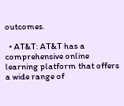outcomes.

  • AT&T: AT&T has a comprehensive online learning platform that offers a wide range of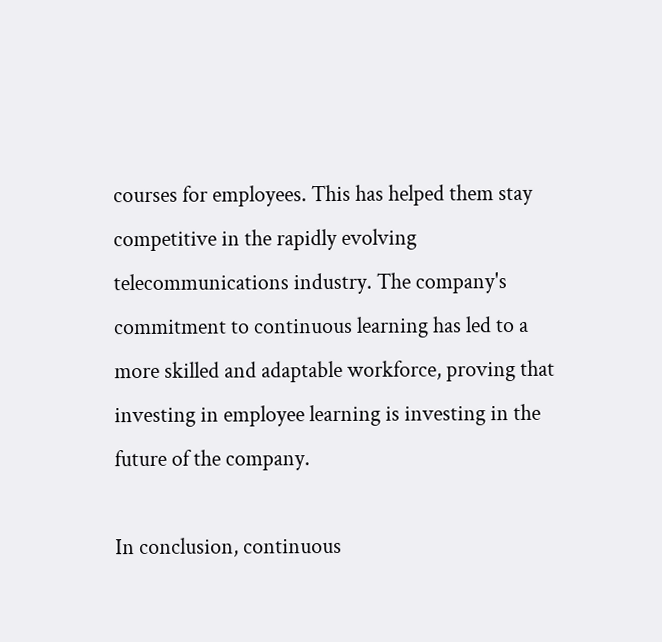courses for employees. This has helped them stay competitive in the rapidly evolving telecommunications industry. The company's commitment to continuous learning has led to a more skilled and adaptable workforce, proving that investing in employee learning is investing in the future of the company.

In conclusion, continuous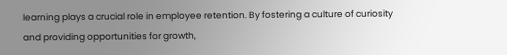learning plays a crucial role in employee retention. By fostering a culture of curiosity and providing opportunities for growth,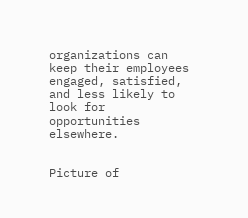organizations can keep their employees engaged, satisfied, and less likely to look for opportunities elsewhere.


Picture of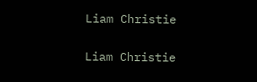Liam Christie

Liam Christie